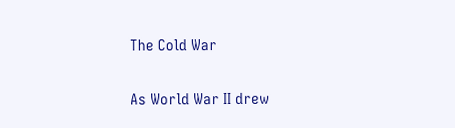The Cold War

As World War II drew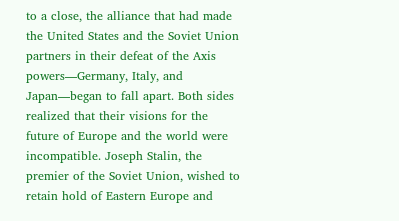to a close, the alliance that had made the United States and the Soviet Union partners in their defeat of the Axis powers—Germany, Italy, and Japan—began to fall apart. Both sides realized that their visions for the future of Europe and the world were incompatible. Joseph Stalin, the premier of the Soviet Union, wished to retain hold of Eastern Europe and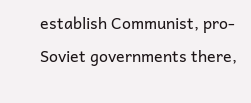establish Communist, pro-Soviet governments there,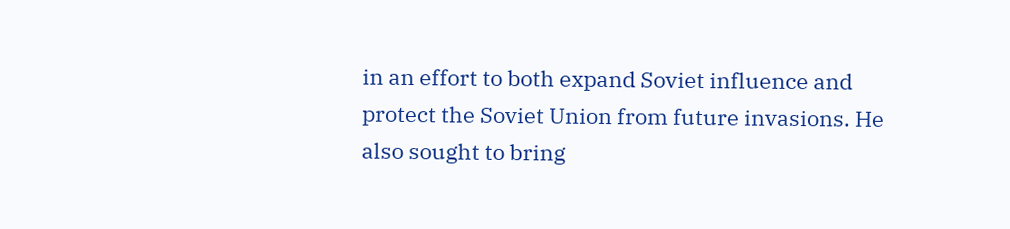in an effort to both expand Soviet influence and protect the Soviet Union from future invasions. He also sought to bring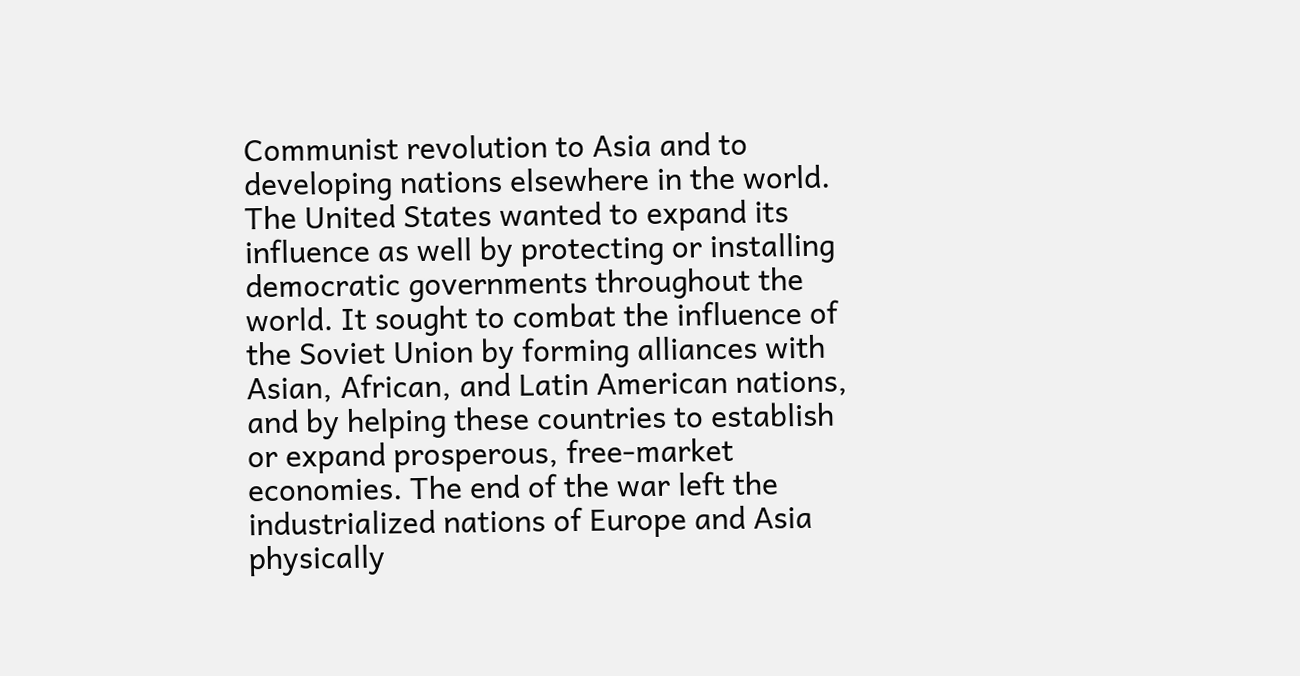Communist revolution to Asia and to developing nations elsewhere in the world. The United States wanted to expand its influence as well by protecting or installing democratic governments throughout the world. It sought to combat the influence of the Soviet Union by forming alliances with Asian, African, and Latin American nations, and by helping these countries to establish or expand prosperous, free-market economies. The end of the war left the industrialized nations of Europe and Asia physically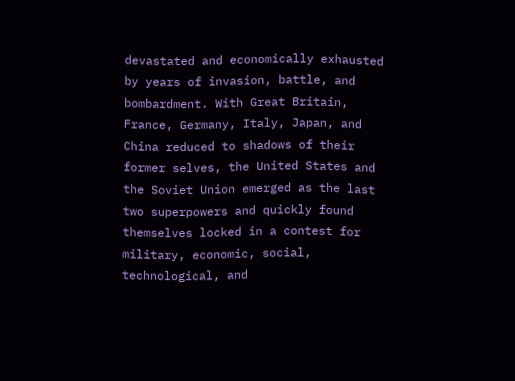devastated and economically exhausted by years of invasion, battle, and bombardment. With Great Britain, France, Germany, Italy, Japan, and China reduced to shadows of their former selves, the United States and the Soviet Union emerged as the last two superpowers and quickly found themselves locked in a contest for military, economic, social, technological, and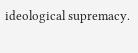ideological supremacy.